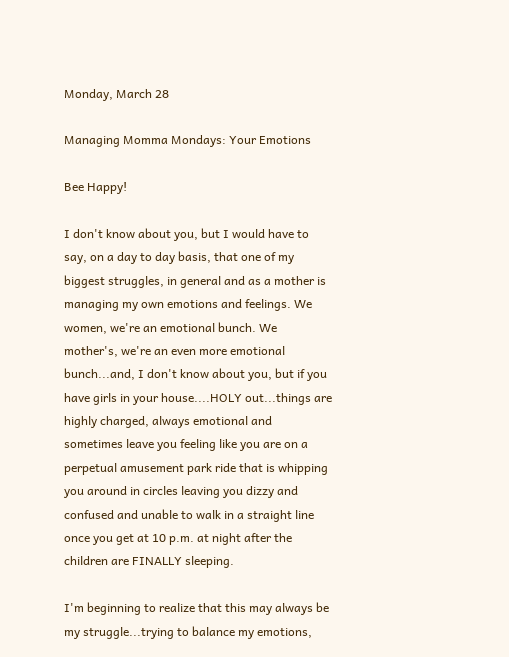Monday, March 28

Managing Momma Mondays: Your Emotions

Bee Happy!

I don't know about you, but I would have to say, on a day to day basis, that one of my biggest struggles, in general and as a mother is managing my own emotions and feelings. We women, we're an emotional bunch. We mother's, we're an even more emotional bunch...and, I don't know about you, but if you have girls in your house....HOLY out...things are highly charged, always emotional and sometimes leave you feeling like you are on a perpetual amusement park ride that is whipping you around in circles leaving you dizzy and confused and unable to walk in a straight line once you get at 10 p.m. at night after the children are FINALLY sleeping.

I'm beginning to realize that this may always be my struggle...trying to balance my emotions,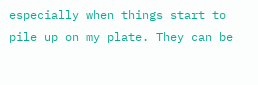especially when things start to pile up on my plate. They can be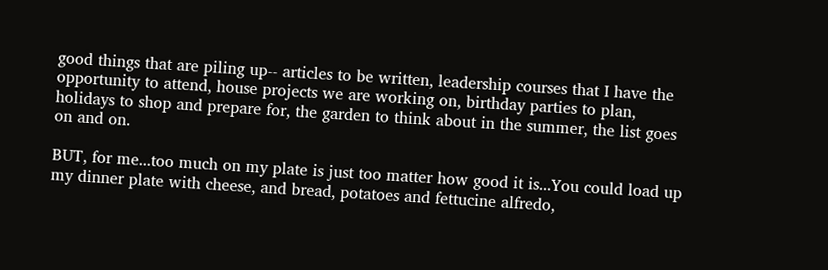good things that are piling up-- articles to be written, leadership courses that I have the opportunity to attend, house projects we are working on, birthday parties to plan, holidays to shop and prepare for, the garden to think about in the summer, the list goes on and on.

BUT, for me...too much on my plate is just too matter how good it is...You could load up my dinner plate with cheese, and bread, potatoes and fettucine alfredo,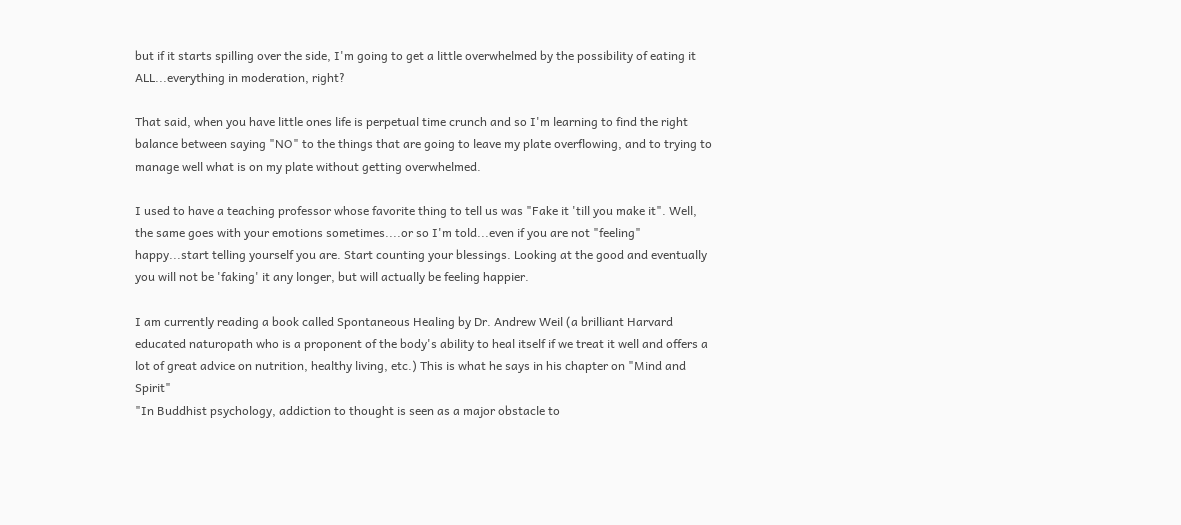but if it starts spilling over the side, I'm going to get a little overwhelmed by the possibility of eating it ALL...everything in moderation, right?

That said, when you have little ones life is perpetual time crunch and so I'm learning to find the right balance between saying "NO" to the things that are going to leave my plate overflowing, and to trying to manage well what is on my plate without getting overwhelmed.

I used to have a teaching professor whose favorite thing to tell us was "Fake it 'till you make it". Well, the same goes with your emotions sometimes....or so I'm told...even if you are not "feeling" happy...start telling yourself you are. Start counting your blessings. Looking at the good and eventually you will not be 'faking' it any longer, but will actually be feeling happier.

I am currently reading a book called Spontaneous Healing by Dr. Andrew Weil (a brilliant Harvard educated naturopath who is a proponent of the body's ability to heal itself if we treat it well and offers a lot of great advice on nutrition, healthy living, etc.) This is what he says in his chapter on "Mind and Spirit"
"In Buddhist psychology, addiction to thought is seen as a major obstacle to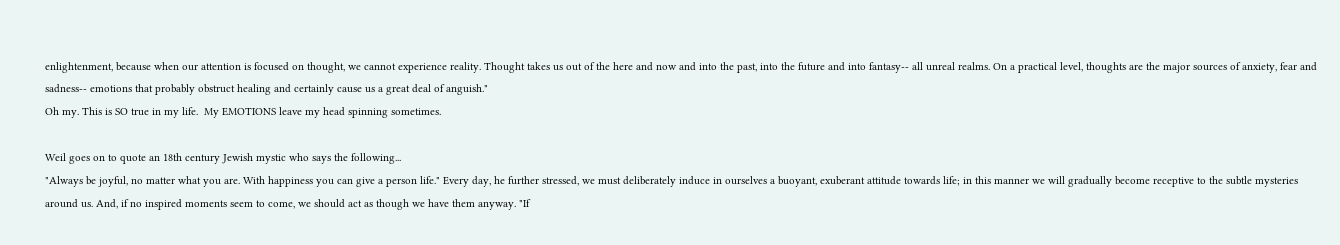enlightenment, because when our attention is focused on thought, we cannot experience reality. Thought takes us out of the here and now and into the past, into the future and into fantasy-- all unreal realms. On a practical level, thoughts are the major sources of anxiety, fear and sadness-- emotions that probably obstruct healing and certainly cause us a great deal of anguish."
Oh my. This is SO true in my life.  My EMOTIONS leave my head spinning sometimes.

Weil goes on to quote an 18th century Jewish mystic who says the following...
"Always be joyful, no matter what you are. With happiness you can give a person life." Every day, he further stressed, we must deliberately induce in ourselves a buoyant, exuberant attitude towards life; in this manner we will gradually become receptive to the subtle mysteries around us. And, if no inspired moments seem to come, we should act as though we have them anyway. "If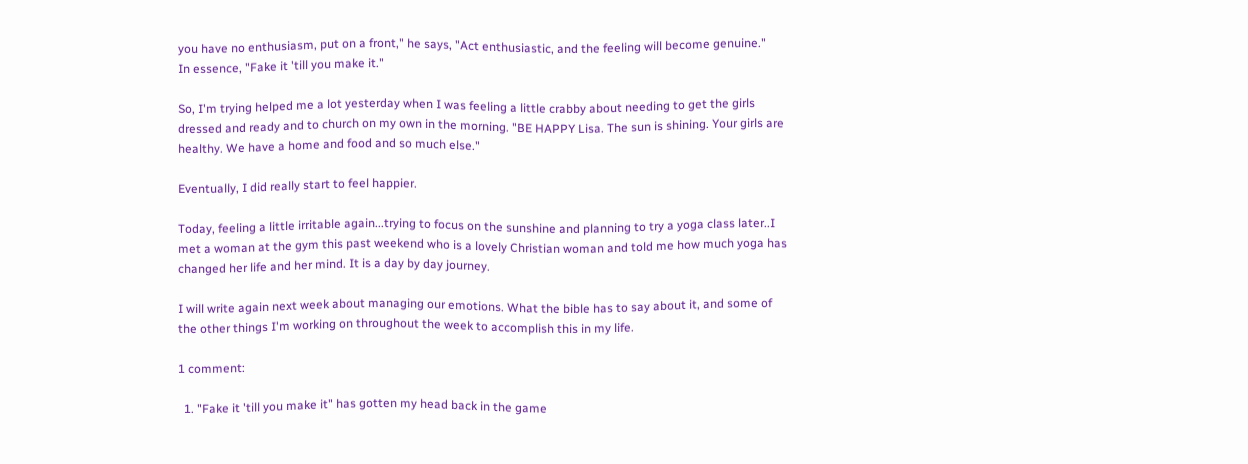you have no enthusiasm, put on a front," he says, "Act enthusiastic, and the feeling will become genuine."
In essence, "Fake it 'till you make it."

So, I'm trying helped me a lot yesterday when I was feeling a little crabby about needing to get the girls dressed and ready and to church on my own in the morning. "BE HAPPY Lisa. The sun is shining. Your girls are healthy. We have a home and food and so much else."

Eventually, I did really start to feel happier.

Today, feeling a little irritable again...trying to focus on the sunshine and planning to try a yoga class later..I met a woman at the gym this past weekend who is a lovely Christian woman and told me how much yoga has changed her life and her mind. It is a day by day journey.

I will write again next week about managing our emotions. What the bible has to say about it, and some of the other things I'm working on throughout the week to accomplish this in my life.

1 comment:

  1. "Fake it 'till you make it" has gotten my head back in the game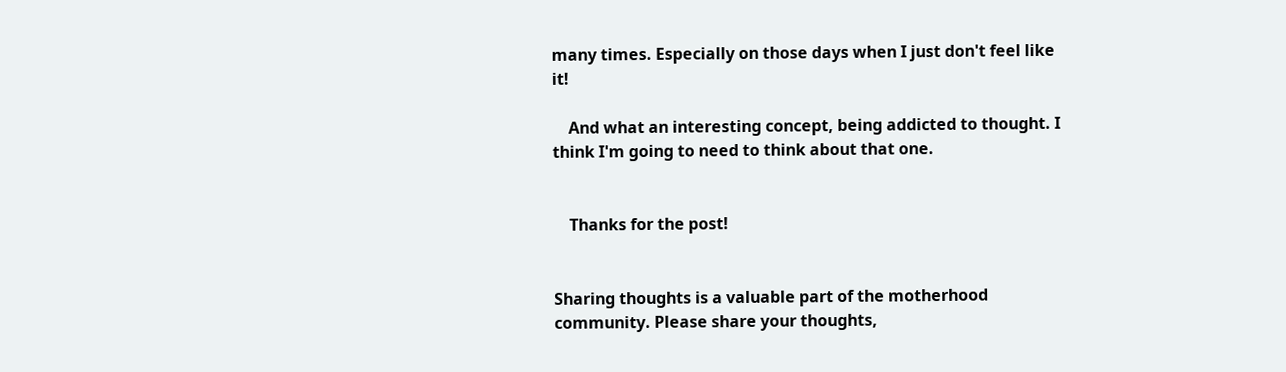many times. Especially on those days when I just don't feel like it!

    And what an interesting concept, being addicted to thought. I think I'm going to need to think about that one.


    Thanks for the post!


Sharing thoughts is a valuable part of the motherhood community. Please share your thoughts,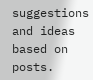suggestions and ideas based on posts.